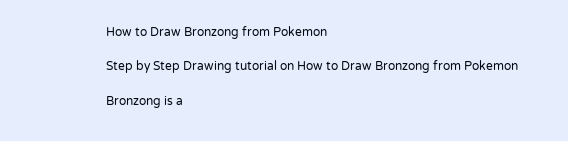How to Draw Bronzong from Pokemon

Step by Step Drawing tutorial on How to Draw Bronzong from Pokemon

Bronzong is a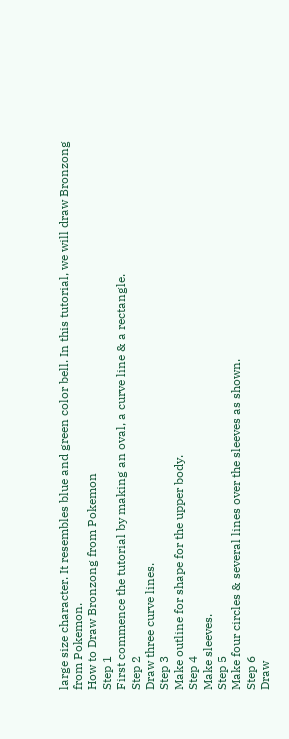large size character. It resembles blue and green color bell. In this tutorial, we will draw Bronzong from Pokemon.
How to Draw Bronzong from Pokemon
Step 1
First commence the tutorial by making an oval, a curve line & a rectangle.
Step 2
Draw three curve lines.
Step 3
Make outline for shape for the upper body.
Step 4
Make sleeves.
Step 5
Make four circles & several lines over the sleeves as shown.
Step 6
Draw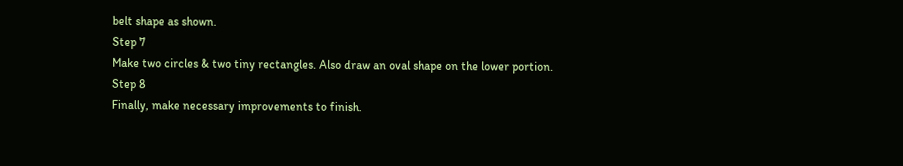belt shape as shown.
Step 7
Make two circles & two tiny rectangles. Also draw an oval shape on the lower portion.
Step 8
Finally, make necessary improvements to finish.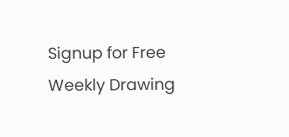Signup for Free Weekly Drawing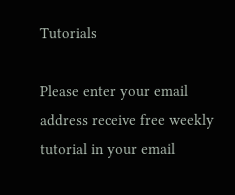Tutorials

Please enter your email address receive free weekly tutorial in your email